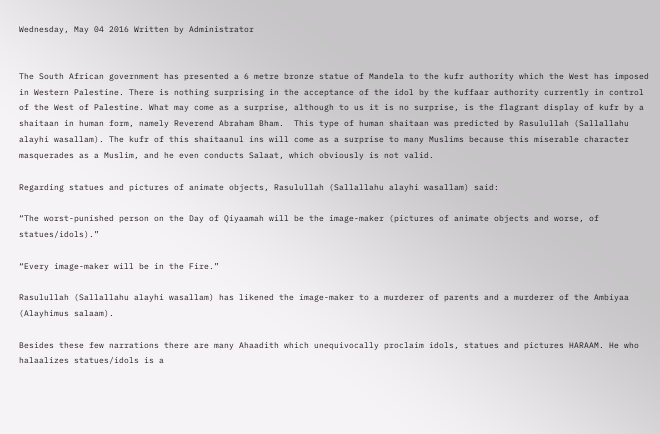Wednesday, May 04 2016 Written by Administrator


The South African government has presented a 6 metre bronze statue of Mandela to the kufr authority which the West has imposed in Western Palestine. There is nothing surprising in the acceptance of the idol by the kuffaar authority currently in control of the West of Palestine. What may come as a surprise, although to us it is no surprise, is the flagrant display of kufr by a shaitaan in human form, namely Reverend Abraham Bham.  This type of human shaitaan was predicted by Rasulullah (Sallallahu alayhi wasallam). The kufr of this shaitaanul ins will come as a surprise to many Muslims because this miserable character masquerades as a Muslim, and he even conducts Salaat, which obviously is not valid.

Regarding statues and pictures of animate objects, Rasulullah (Sallallahu alayhi wasallam) said:

“The worst-punished person on the Day of Qiyaamah will be the image-maker (pictures of animate objects and worse, of statues/idols).”

“Every image-maker will be in the Fire.”

Rasulullah (Sallallahu alayhi wasallam) has likened the image-maker to a murderer of parents and a murderer of the Ambiyaa (Alayhimus salaam).

Besides these few narrations there are many Ahaadith which unequivocally proclaim idols, statues and pictures HARAAM. He who halaalizes statues/idols is a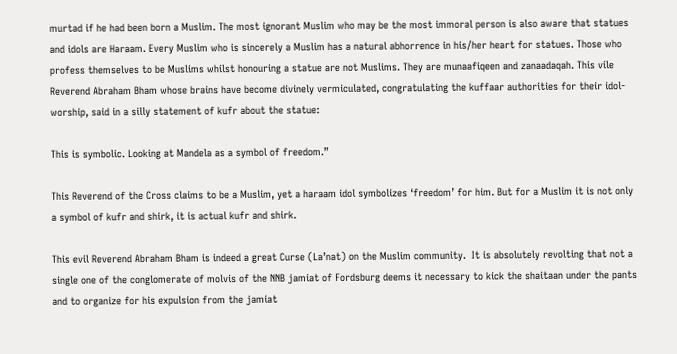murtad if he had been born a Muslim. The most ignorant Muslim who may be the most immoral person is also aware that statues and idols are Haraam. Every Muslim who is sincerely a Muslim has a natural abhorrence in his/her heart for statues. Those who profess themselves to be Muslims whilst honouring a statue are not Muslims. They are munaafiqeen and zanaadaqah. This vile Reverend Abraham Bham whose brains have become divinely vermiculated, congratulating the kuffaar authorities for their idol-worship, said in a silly statement of kufr about the statue:

This is symbolic. Looking at Mandela as a symbol of freedom.”

This Reverend of the Cross claims to be a Muslim, yet a haraam idol symbolizes ‘freedom’ for him. But for a Muslim it is not only a symbol of kufr and shirk, it is actual kufr and shirk.

This evil Reverend Abraham Bham is indeed a great Curse (La’nat) on the Muslim community.  It is absolutely revolting that not a single one of the conglomerate of molvis of the NNB jamiat of Fordsburg deems it necessary to kick the shaitaan under the pants and to organize for his expulsion from the jamiat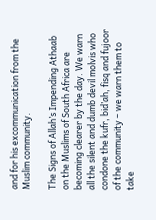and for his excommunication from the Muslim community.

The Signs of Allah’s Impending Athaab on the Muslims of South Africa are becoming clearer by the day. We warn all the silent and dumb devil molvis who condone the kufr, bid’ah, fisq and fujoor of the community – we warn them to take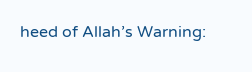heed of Allah’s Warning: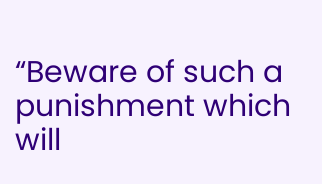“Beware of such a punishment which will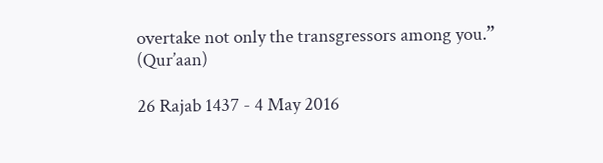overtake not only the transgressors among you.”  (Qur’aan)

26 Rajab 1437 - 4 May 2016